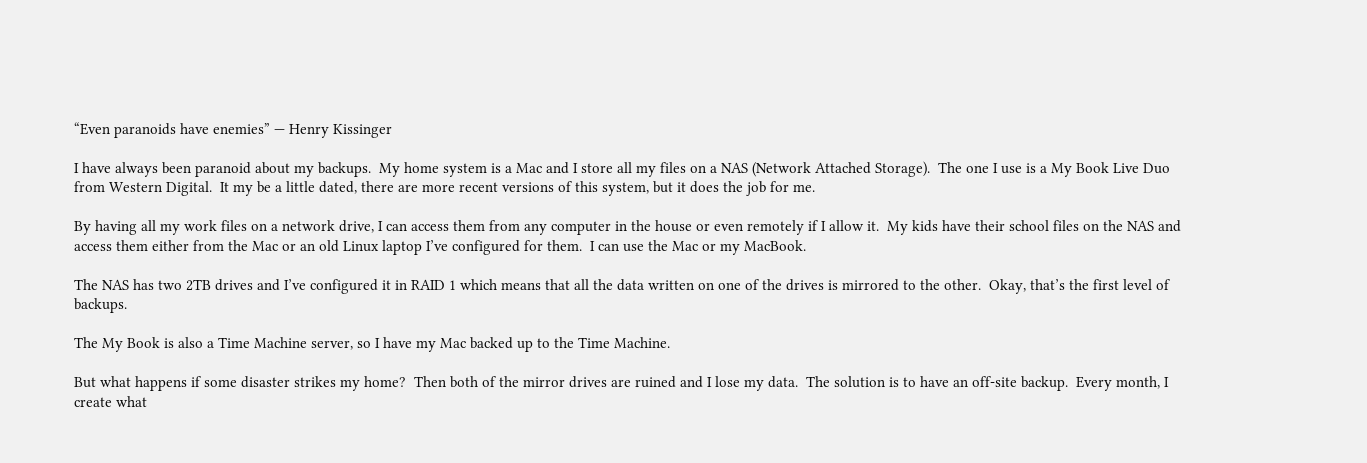“Even paranoids have enemies” — Henry Kissinger

I have always been paranoid about my backups.  My home system is a Mac and I store all my files on a NAS (Network Attached Storage).  The one I use is a My Book Live Duo from Western Digital.  It my be a little dated, there are more recent versions of this system, but it does the job for me.

By having all my work files on a network drive, I can access them from any computer in the house or even remotely if I allow it.  My kids have their school files on the NAS and access them either from the Mac or an old Linux laptop I’ve configured for them.  I can use the Mac or my MacBook.

The NAS has two 2TB drives and I’ve configured it in RAID 1 which means that all the data written on one of the drives is mirrored to the other.  Okay, that’s the first level of backups.

The My Book is also a Time Machine server, so I have my Mac backed up to the Time Machine.

But what happens if some disaster strikes my home?  Then both of the mirror drives are ruined and I lose my data.  The solution is to have an off-site backup.  Every month, I create what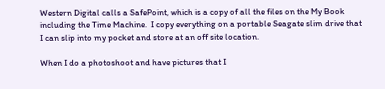Western Digital calls a SafePoint, which is a copy of all the files on the My Book including the Time Machine.  I copy everything on a portable Seagate slim drive that I can slip into my pocket and store at an off site location.

When I do a photoshoot and have pictures that I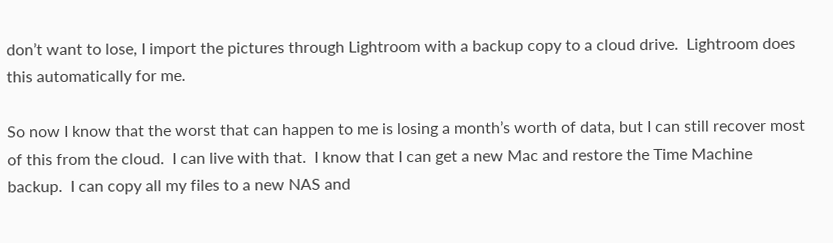don’t want to lose, I import the pictures through Lightroom with a backup copy to a cloud drive.  Lightroom does this automatically for me.

So now I know that the worst that can happen to me is losing a month’s worth of data, but I can still recover most of this from the cloud.  I can live with that.  I know that I can get a new Mac and restore the Time Machine backup.  I can copy all my files to a new NAS and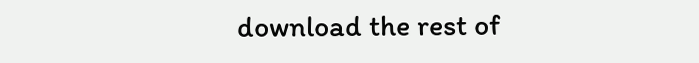download the rest of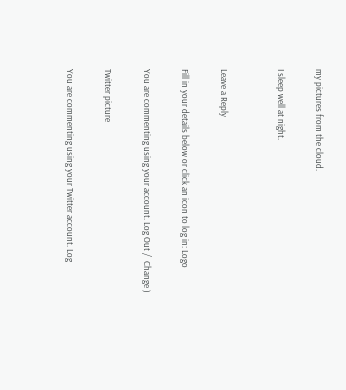my pictures from the cloud.

I sleep well at night.


Leave a Reply

Fill in your details below or click an icon to log in: Logo

You are commenting using your account. Log Out /  Change )

Twitter picture

You are commenting using your Twitter account. Log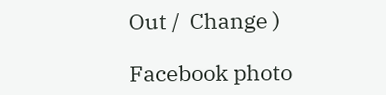Out /  Change )

Facebook photo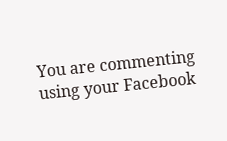You are commenting using your Facebook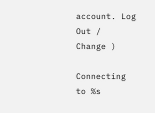account. Log Out /  Change )

Connecting to %s